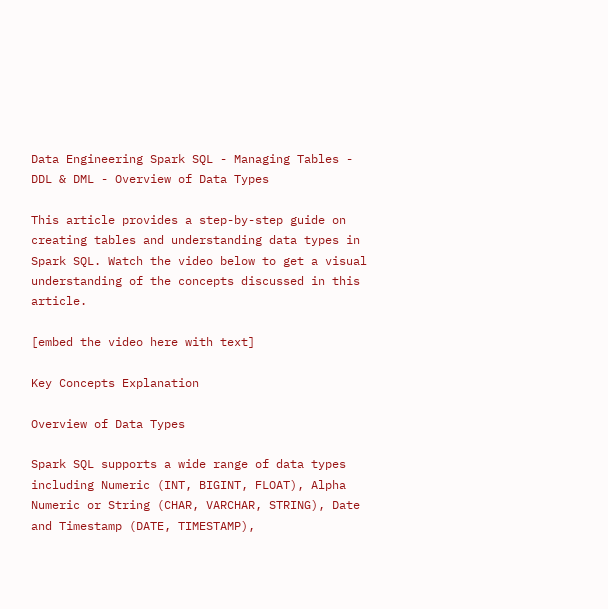Data Engineering Spark SQL - Managing Tables - DDL & DML - Overview of Data Types

This article provides a step-by-step guide on creating tables and understanding data types in Spark SQL. Watch the video below to get a visual understanding of the concepts discussed in this article.

[embed the video here with text]

Key Concepts Explanation

Overview of Data Types

Spark SQL supports a wide range of data types including Numeric (INT, BIGINT, FLOAT), Alpha Numeric or String (CHAR, VARCHAR, STRING), Date and Timestamp (DATE, TIMESTAMP),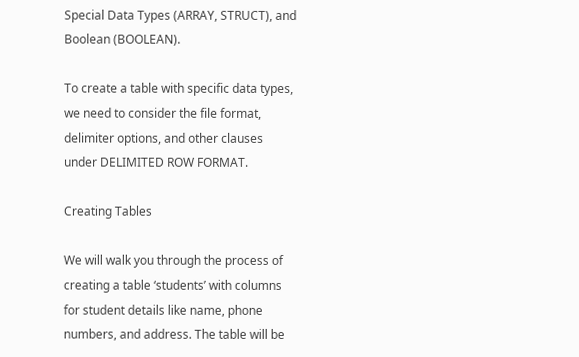Special Data Types (ARRAY, STRUCT), and Boolean (BOOLEAN).

To create a table with specific data types, we need to consider the file format, delimiter options, and other clauses under DELIMITED ROW FORMAT.

Creating Tables

We will walk you through the process of creating a table ‘students’ with columns for student details like name, phone numbers, and address. The table will be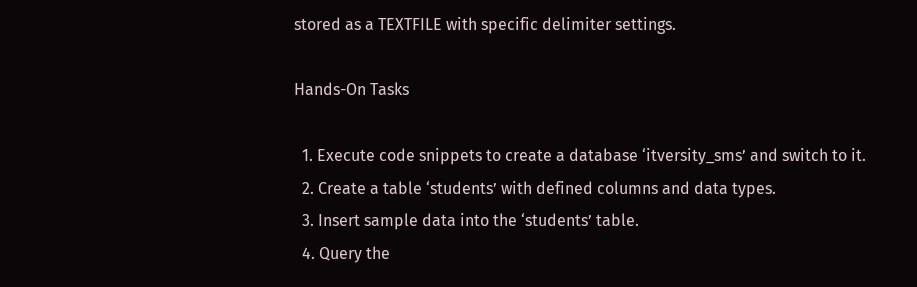stored as a TEXTFILE with specific delimiter settings.

Hands-On Tasks

  1. Execute code snippets to create a database ‘itversity_sms’ and switch to it.
  2. Create a table ‘students’ with defined columns and data types.
  3. Insert sample data into the ‘students’ table.
  4. Query the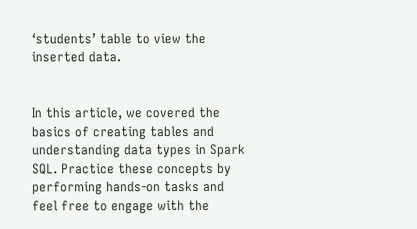‘students’ table to view the inserted data.


In this article, we covered the basics of creating tables and understanding data types in Spark SQL. Practice these concepts by performing hands-on tasks and feel free to engage with the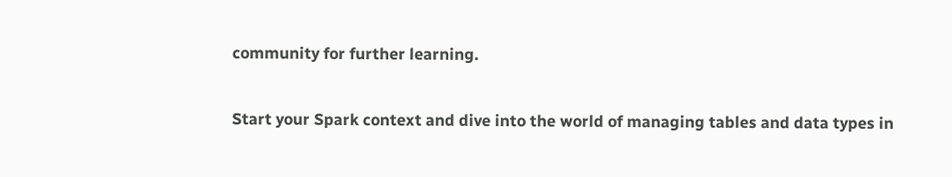community for further learning.

Start your Spark context and dive into the world of managing tables and data types in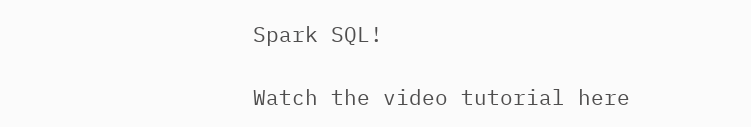Spark SQL!

Watch the video tutorial here